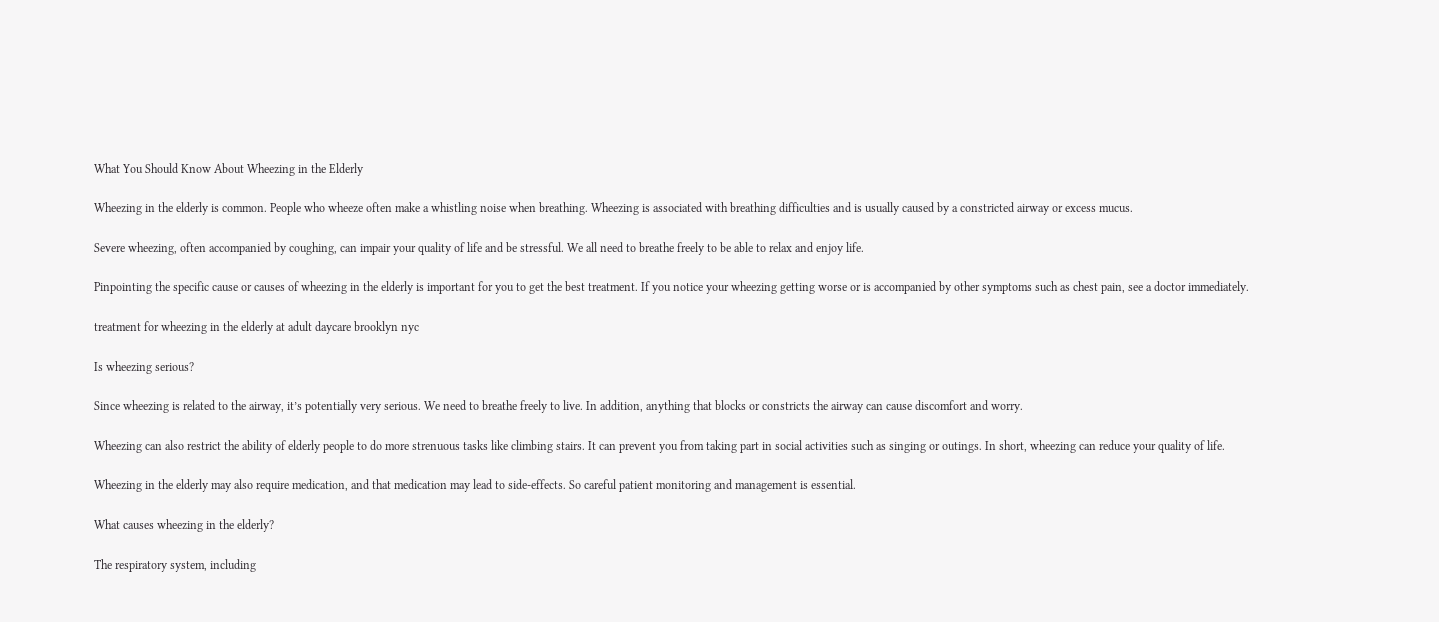What You Should Know About Wheezing in the Elderly

Wheezing in the elderly is common. People who wheeze often make a whistling noise when breathing. Wheezing is associated with breathing difficulties and is usually caused by a constricted airway or excess mucus.

Severe wheezing, often accompanied by coughing, can impair your quality of life and be stressful. We all need to breathe freely to be able to relax and enjoy life.

Pinpointing the specific cause or causes of wheezing in the elderly is important for you to get the best treatment. If you notice your wheezing getting worse or is accompanied by other symptoms such as chest pain, see a doctor immediately.

treatment for wheezing in the elderly at adult daycare brooklyn nyc

Is wheezing serious?

Since wheezing is related to the airway, it’s potentially very serious. We need to breathe freely to live. In addition, anything that blocks or constricts the airway can cause discomfort and worry.

Wheezing can also restrict the ability of elderly people to do more strenuous tasks like climbing stairs. It can prevent you from taking part in social activities such as singing or outings. In short, wheezing can reduce your quality of life.

Wheezing in the elderly may also require medication, and that medication may lead to side-effects. So careful patient monitoring and management is essential.

What causes wheezing in the elderly?

The respiratory system, including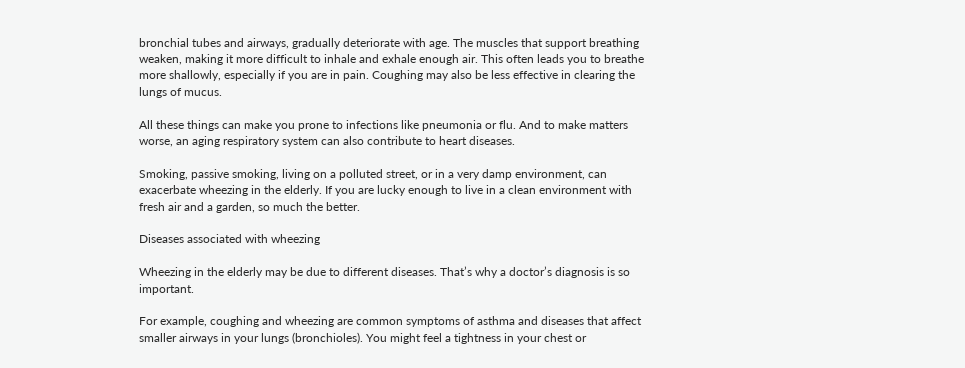bronchial tubes and airways, gradually deteriorate with age. The muscles that support breathing weaken, making it more difficult to inhale and exhale enough air. This often leads you to breathe more shallowly, especially if you are in pain. Coughing may also be less effective in clearing the lungs of mucus.

All these things can make you prone to infections like pneumonia or flu. And to make matters worse, an aging respiratory system can also contribute to heart diseases.

Smoking, passive smoking, living on a polluted street, or in a very damp environment, can exacerbate wheezing in the elderly. If you are lucky enough to live in a clean environment with fresh air and a garden, so much the better.

Diseases associated with wheezing

Wheezing in the elderly may be due to different diseases. That’s why a doctor’s diagnosis is so important.

For example, coughing and wheezing are common symptoms of asthma and diseases that affect smaller airways in your lungs (bronchioles). You might feel a tightness in your chest or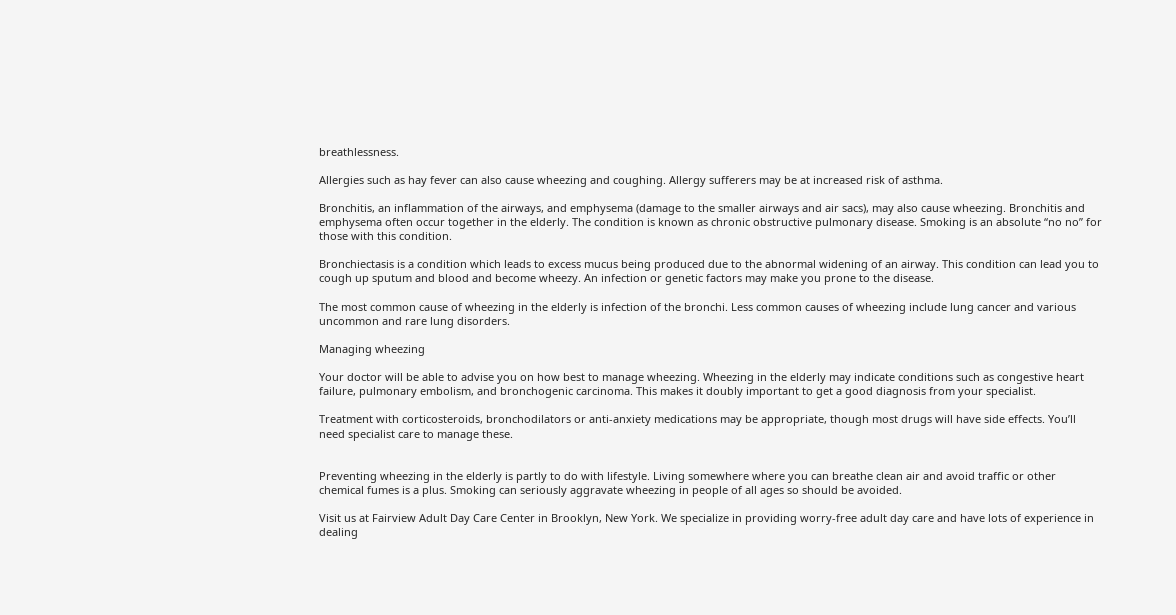breathlessness.

Allergies such as hay fever can also cause wheezing and coughing. Allergy sufferers may be at increased risk of asthma.

Bronchitis, an inflammation of the airways, and emphysema (damage to the smaller airways and air sacs), may also cause wheezing. Bronchitis and emphysema often occur together in the elderly. The condition is known as chronic obstructive pulmonary disease. Smoking is an absolute “no no” for those with this condition.

Bronchiectasis is a condition which leads to excess mucus being produced due to the abnormal widening of an airway. This condition can lead you to cough up sputum and blood and become wheezy. An infection or genetic factors may make you prone to the disease.

The most common cause of wheezing in the elderly is infection of the bronchi. Less common causes of wheezing include lung cancer and various uncommon and rare lung disorders.

Managing wheezing

Your doctor will be able to advise you on how best to manage wheezing. Wheezing in the elderly may indicate conditions such as congestive heart failure, pulmonary embolism, and bronchogenic carcinoma. This makes it doubly important to get a good diagnosis from your specialist.

Treatment with corticosteroids, bronchodilators or anti-anxiety medications may be appropriate, though most drugs will have side effects. You’ll need specialist care to manage these.


Preventing wheezing in the elderly is partly to do with lifestyle. Living somewhere where you can breathe clean air and avoid traffic or other chemical fumes is a plus. Smoking can seriously aggravate wheezing in people of all ages so should be avoided.

Visit us at Fairview Adult Day Care Center in Brooklyn, New York. We specialize in providing worry-free adult day care and have lots of experience in dealing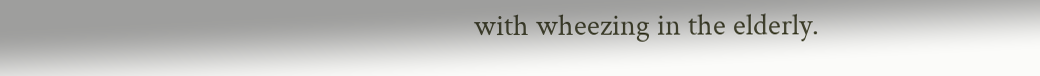with wheezing in the elderly.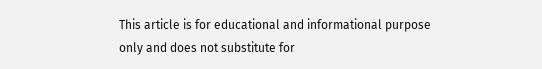This article is for educational and informational purpose only and does not substitute for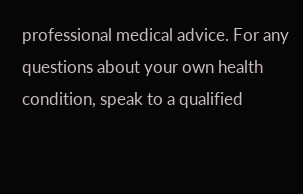professional medical advice. For any questions about your own health condition, speak to a qualified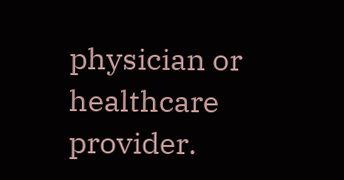physician or healthcare provider.